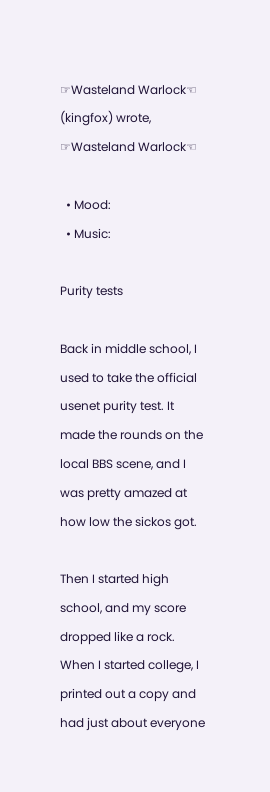☞Wasteland Warlock☜ (kingfox) wrote,
☞Wasteland Warlock☜

  • Mood:
  • Music:

Purity tests

Back in middle school, I used to take the official usenet purity test. It made the rounds on the local BBS scene, and I was pretty amazed at how low the sickos got.

Then I started high school, and my score dropped like a rock. When I started college, I printed out a copy and had just about everyone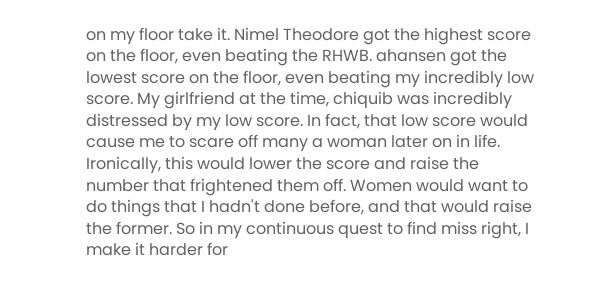on my floor take it. Nimel Theodore got the highest score on the floor, even beating the RHWB. ahansen got the lowest score on the floor, even beating my incredibly low score. My girlfriend at the time, chiquib was incredibly distressed by my low score. In fact, that low score would cause me to scare off many a woman later on in life. Ironically, this would lower the score and raise the number that frightened them off. Women would want to do things that I hadn't done before, and that would raise the former. So in my continuous quest to find miss right, I make it harder for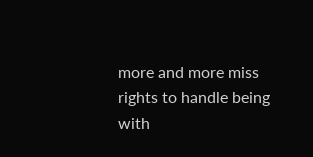more and more miss rights to handle being with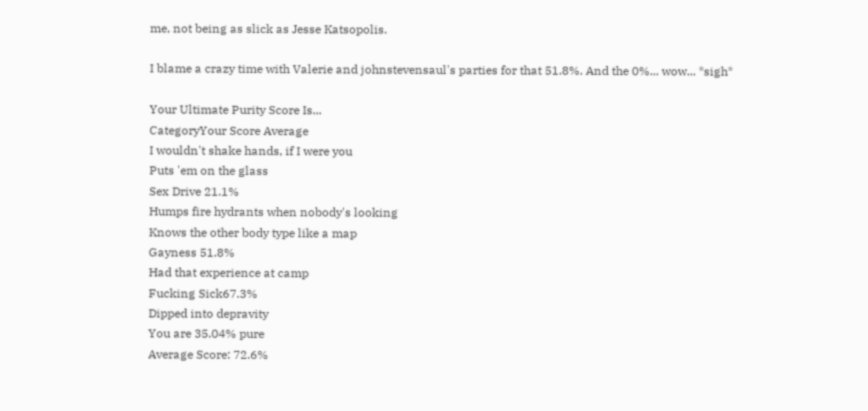me, not being as slick as Jesse Katsopolis.

I blame a crazy time with Valerie and johnstevensaul's parties for that 51.8%. And the 0%... wow... *sigh*

Your Ultimate Purity Score Is...
CategoryYour Score Average
I wouldn't shake hands, if I were you
Puts 'em on the glass
Sex Drive 21.1%
Humps fire hydrants when nobody's looking
Knows the other body type like a map
Gayness 51.8%
Had that experience at camp
Fucking Sick67.3%
Dipped into depravity
You are 35.04% pure
Average Score: 72.6%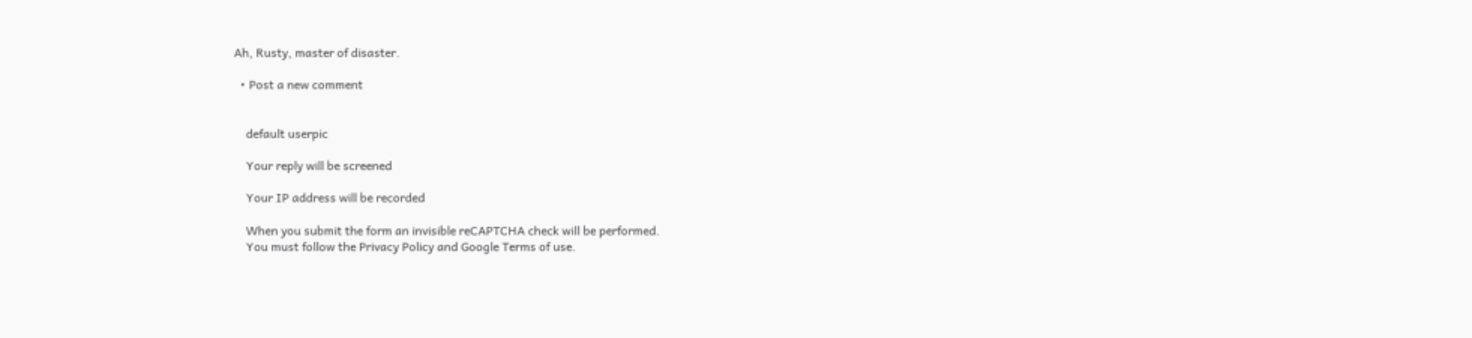Ah, Rusty, master of disaster.

  • Post a new comment


    default userpic

    Your reply will be screened

    Your IP address will be recorded

    When you submit the form an invisible reCAPTCHA check will be performed.
    You must follow the Privacy Policy and Google Terms of use.